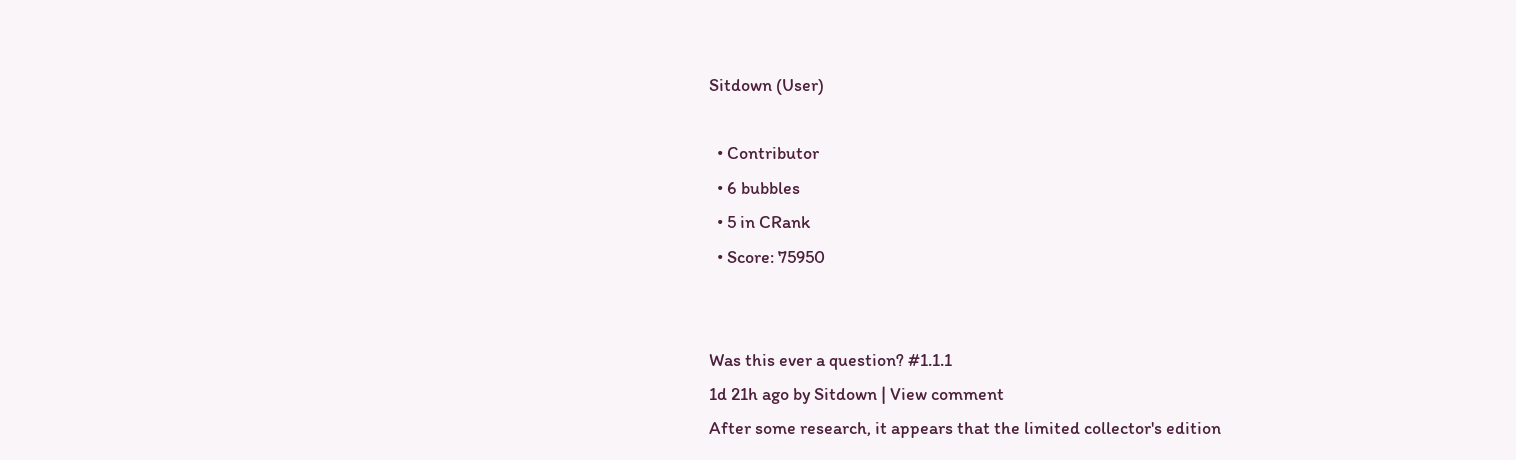Sitdown (User)

  • Contributor
  • 6 bubbles
  • 5 in CRank
  • Score: 75950


Was this ever a question? #1.1.1
1d 21h ago by Sitdown | View comment
After some research, it appears that the limited collector's edition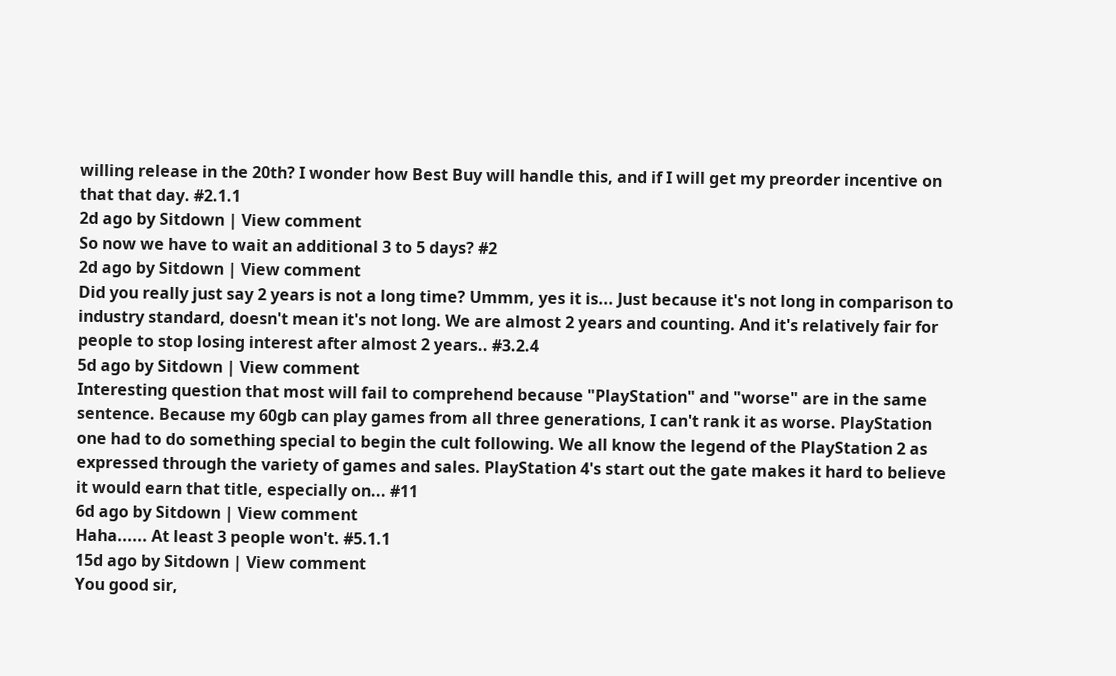willing release in the 20th? I wonder how Best Buy will handle this, and if I will get my preorder incentive on that that day. #2.1.1
2d ago by Sitdown | View comment
So now we have to wait an additional 3 to 5 days? #2
2d ago by Sitdown | View comment
Did you really just say 2 years is not a long time? Ummm, yes it is... Just because it's not long in comparison to industry standard, doesn't mean it's not long. We are almost 2 years and counting. And it's relatively fair for people to stop losing interest after almost 2 years.. #3.2.4
5d ago by Sitdown | View comment
Interesting question that most will fail to comprehend because "PlayStation" and "worse" are in the same sentence. Because my 60gb can play games from all three generations, I can't rank it as worse. PlayStation one had to do something special to begin the cult following. We all know the legend of the PlayStation 2 as expressed through the variety of games and sales. PlayStation 4's start out the gate makes it hard to believe it would earn that title, especially on... #11
6d ago by Sitdown | View comment
Haha...... At least 3 people won't. #5.1.1
15d ago by Sitdown | View comment
You good sir,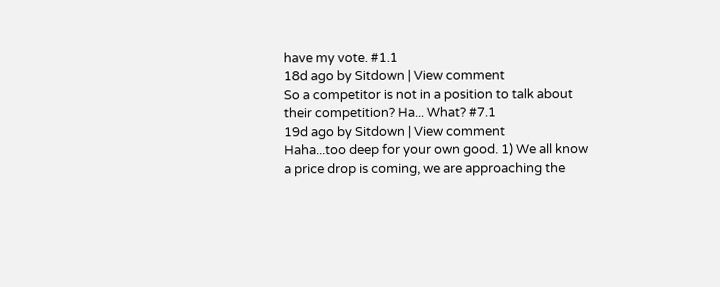have my vote. #1.1
18d ago by Sitdown | View comment
So a competitor is not in a position to talk about their competition? Ha... What? #7.1
19d ago by Sitdown | View comment
Haha...too deep for your own good. 1) We all know a price drop is coming, we are approaching the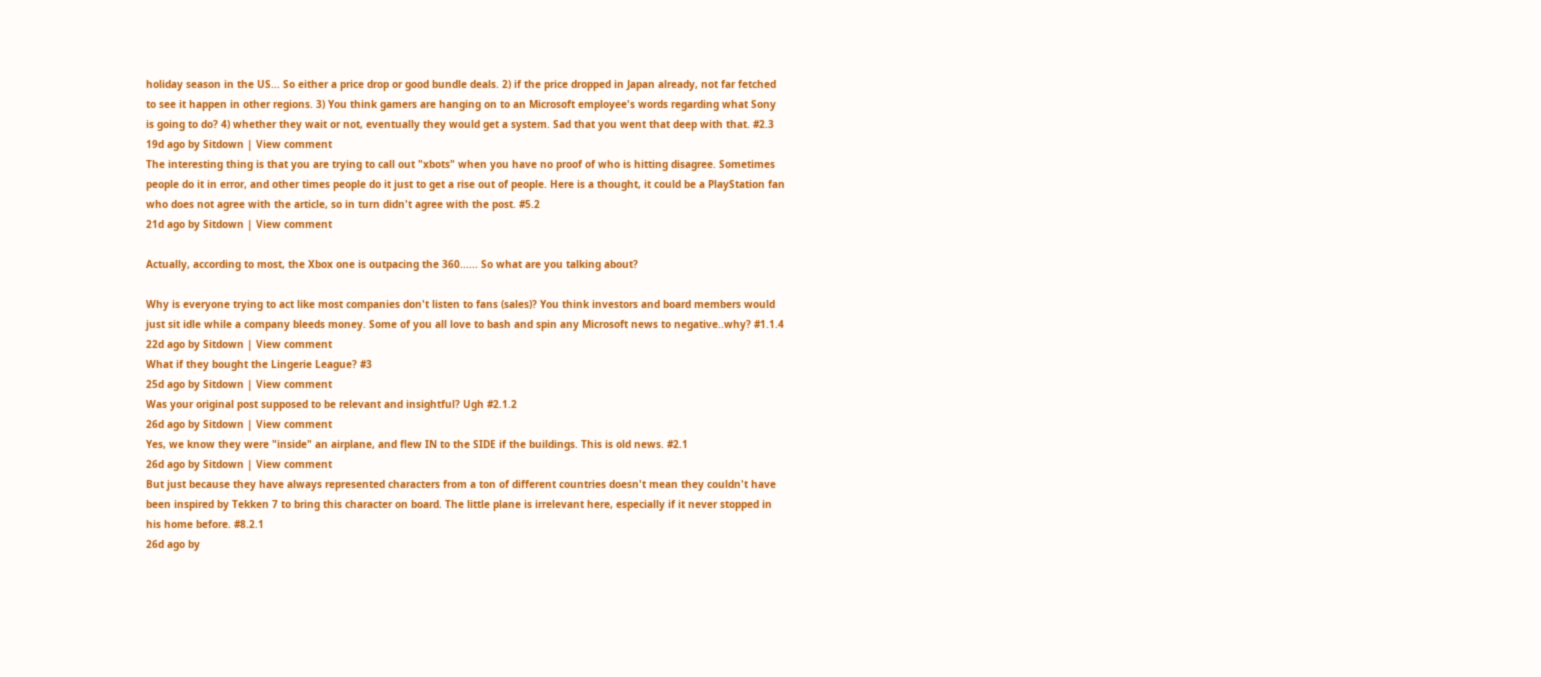holiday season in the US... So either a price drop or good bundle deals. 2) if the price dropped in Japan already, not far fetched to see it happen in other regions. 3) You think gamers are hanging on to an Microsoft employee's words regarding what Sony is going to do? 4) whether they wait or not, eventually they would get a system. Sad that you went that deep with that. #2.3
19d ago by Sitdown | View comment
The interesting thing is that you are trying to call out "xbots" when you have no proof of who is hitting disagree. Sometimes people do it in error, and other times people do it just to get a rise out of people. Here is a thought, it could be a PlayStation fan who does not agree with the article, so in turn didn't agree with the post. #5.2
21d ago by Sitdown | View comment

Actually, according to most, the Xbox one is outpacing the 360...... So what are you talking about?

Why is everyone trying to act like most companies don't listen to fans (sales)? You think investors and board members would just sit idle while a company bleeds money. Some of you all love to bash and spin any Microsoft news to negative..why? #1.1.4
22d ago by Sitdown | View comment
What if they bought the Lingerie League? #3
25d ago by Sitdown | View comment
Was your original post supposed to be relevant and insightful? Ugh #2.1.2
26d ago by Sitdown | View comment
Yes, we know they were "inside" an airplane, and flew IN to the SIDE if the buildings. This is old news. #2.1
26d ago by Sitdown | View comment
But just because they have always represented characters from a ton of different countries doesn't mean they couldn't have been inspired by Tekken 7 to bring this character on board. The little plane is irrelevant here, especially if it never stopped in his home before. #8.2.1
26d ago by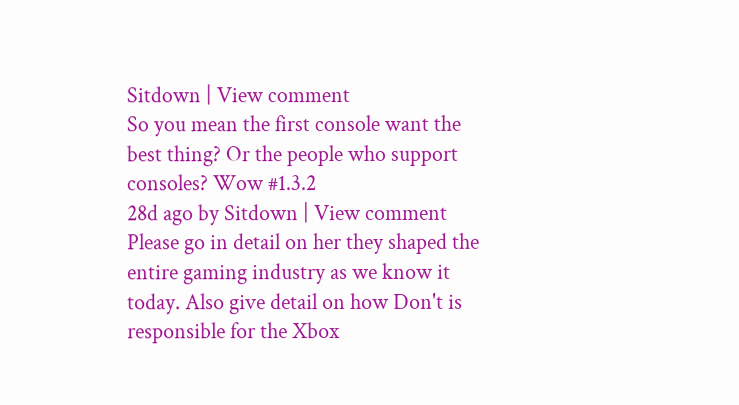Sitdown | View comment
So you mean the first console want the best thing? Or the people who support consoles? Wow #1.3.2
28d ago by Sitdown | View comment
Please go in detail on her they shaped the entire gaming industry as we know it today. Also give detail on how Don't is responsible for the Xbox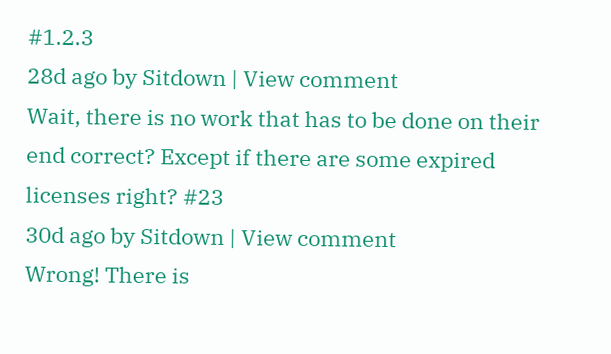#1.2.3
28d ago by Sitdown | View comment
Wait, there is no work that has to be done on their end correct? Except if there are some expired licenses right? #23
30d ago by Sitdown | View comment
Wrong! There is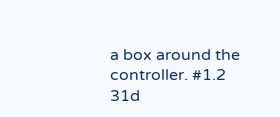a box around the controller. #1.2
31d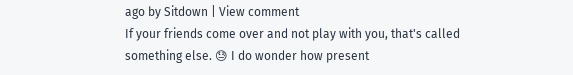ago by Sitdown | View comment
If your friends come over and not play with you, that's called something else. 😓 I do wonder how present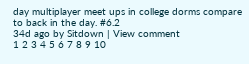day multiplayer meet ups in college dorms compare to back in the day. #6.2
34d ago by Sitdown | View comment
1 2 3 4 5 6 7 8 9 10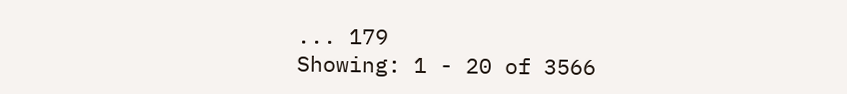... 179
Showing: 1 - 20 of 3566